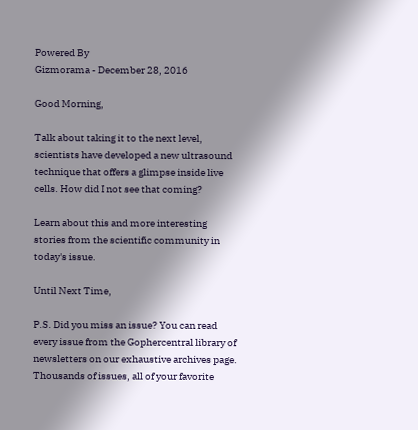Powered By
Gizmorama - December 28, 2016

Good Morning,

Talk about taking it to the next level, scientists have developed a new ultrasound technique that offers a glimpse inside live cells. How did I not see that coming?

Learn about this and more interesting stories from the scientific community in today's issue.

Until Next Time,

P.S. Did you miss an issue? You can read every issue from the Gophercentral library of newsletters on our exhaustive archives page. Thousands of issues, all of your favorite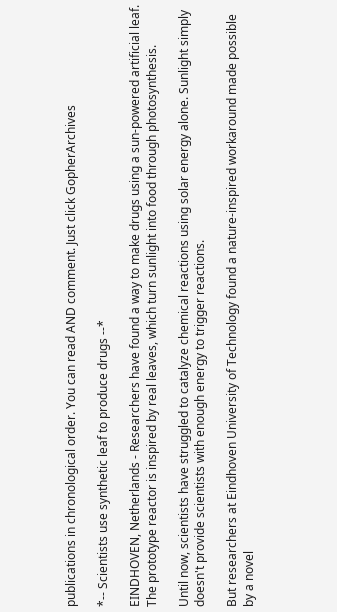publications in chronological order. You can read AND comment. Just click GopherArchives

*-- Scientists use synthetic leaf to produce drugs --*

EINDHOVEN, Netherlands - Researchers have found a way to make drugs using a sun-powered artificial leaf. The prototype reactor is inspired by real leaves, which turn sunlight into food through photosynthesis.

Until now, scientists have struggled to catalyze chemical reactions using solar energy alone. Sunlight simply doesn't provide scientists with enough energy to trigger reactions.

But researchers at Eindhoven University of Technology found a nature-inspired workaround made possible by a novel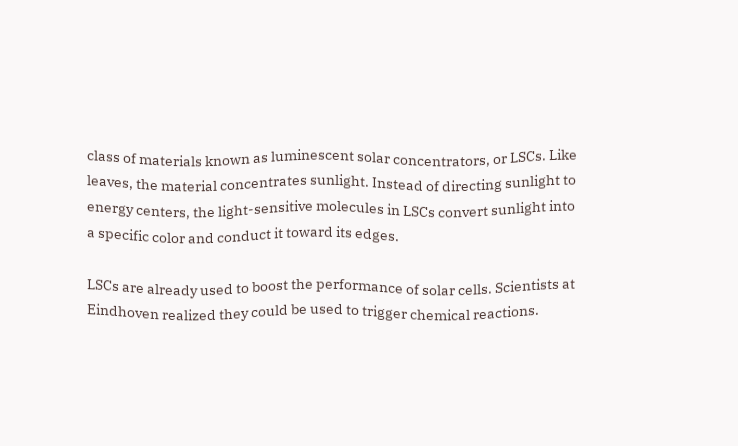class of materials known as luminescent solar concentrators, or LSCs. Like leaves, the material concentrates sunlight. Instead of directing sunlight to energy centers, the light-sensitive molecules in LSCs convert sunlight into a specific color and conduct it toward its edges.

LSCs are already used to boost the performance of solar cells. Scientists at Eindhoven realized they could be used to trigger chemical reactions.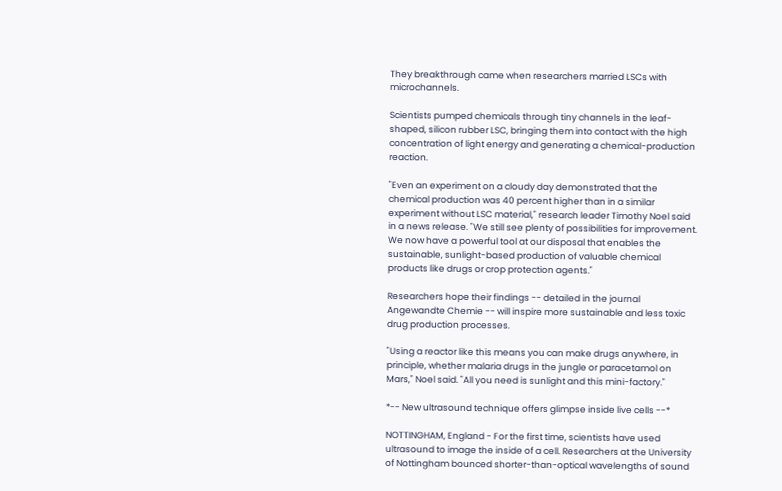They breakthrough came when researchers married LSCs with microchannels.

Scientists pumped chemicals through tiny channels in the leaf-shaped, silicon rubber LSC, bringing them into contact with the high concentration of light energy and generating a chemical-production reaction.

"Even an experiment on a cloudy day demonstrated that the chemical production was 40 percent higher than in a similar experiment without LSC material," research leader Timothy Noel said in a news release. "We still see plenty of possibilities for improvement. We now have a powerful tool at our disposal that enables the sustainable, sunlight-based production of valuable chemical products like drugs or crop protection agents."

Researchers hope their findings -- detailed in the journal Angewandte Chemie -- will inspire more sustainable and less toxic drug production processes.

"Using a reactor like this means you can make drugs anywhere, in principle, whether malaria drugs in the jungle or paracetamol on Mars," Noel said. "All you need is sunlight and this mini-factory."

*-- New ultrasound technique offers glimpse inside live cells --*

NOTTINGHAM, England - For the first time, scientists have used ultrasound to image the inside of a cell. Researchers at the University of Nottingham bounced shorter-than-optical wavelengths of sound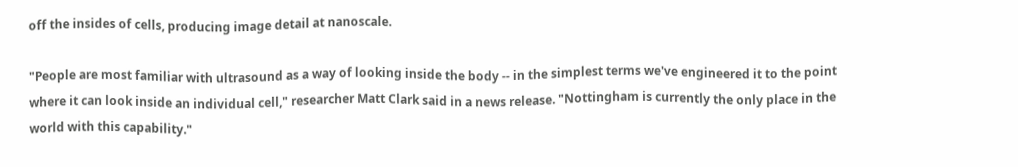off the insides of cells, producing image detail at nanoscale.

"People are most familiar with ultrasound as a way of looking inside the body -- in the simplest terms we've engineered it to the point where it can look inside an individual cell," researcher Matt Clark said in a news release. "Nottingham is currently the only place in the world with this capability."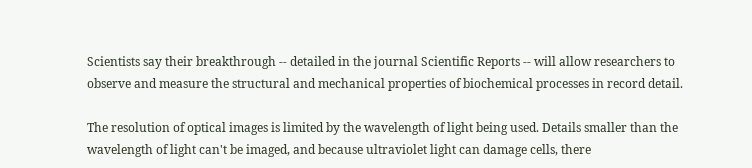Scientists say their breakthrough -- detailed in the journal Scientific Reports -- will allow researchers to observe and measure the structural and mechanical properties of biochemical processes in record detail.

The resolution of optical images is limited by the wavelength of light being used. Details smaller than the wavelength of light can't be imaged, and because ultraviolet light can damage cells, there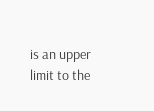is an upper limit to the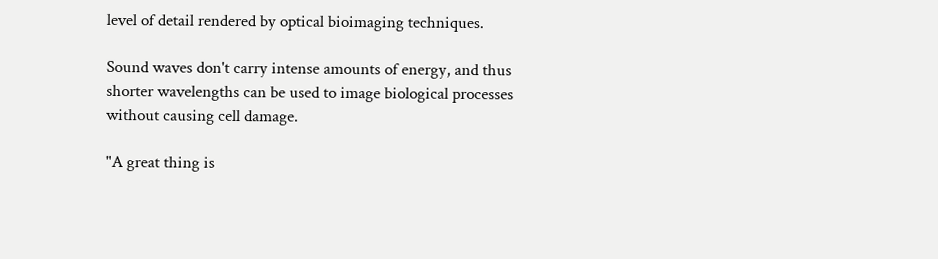level of detail rendered by optical bioimaging techniques.

Sound waves don't carry intense amounts of energy, and thus shorter wavelengths can be used to image biological processes without causing cell damage.

"A great thing is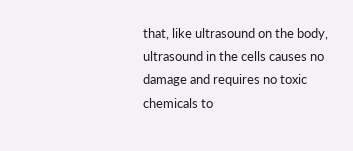that, like ultrasound on the body, ultrasound in the cells causes no damage and requires no toxic chemicals to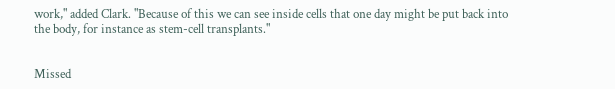work," added Clark. "Because of this we can see inside cells that one day might be put back into the body, for instance as stem-cell transplants."


Missed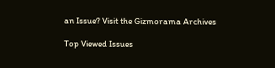an Issue? Visit the Gizmorama Archives

Top Viewed Issues